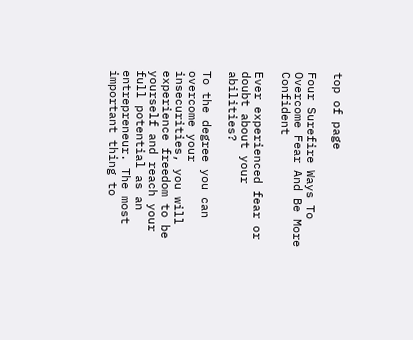top of page

Four Surefire Ways To Overcome Fear And Be More Confident

Ever experienced fear or doubt about your abilities?

To the degree you can overcome your insecurities, you will experience freedom to be yourself and reach your full potential as an entrepreneur. The most important thing to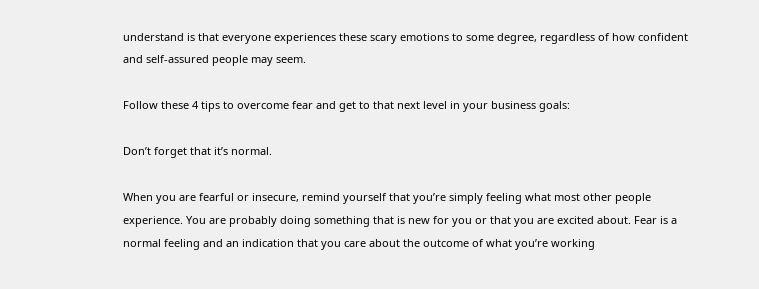understand is that everyone experiences these scary emotions to some degree, regardless of how confident and self-assured people may seem.

Follow these 4 tips to overcome fear and get to that next level in your business goals:

Don’t forget that it’s normal.

When you are fearful or insecure, remind yourself that you’re simply feeling what most other people experience. You are probably doing something that is new for you or that you are excited about. Fear is a normal feeling and an indication that you care about the outcome of what you’re working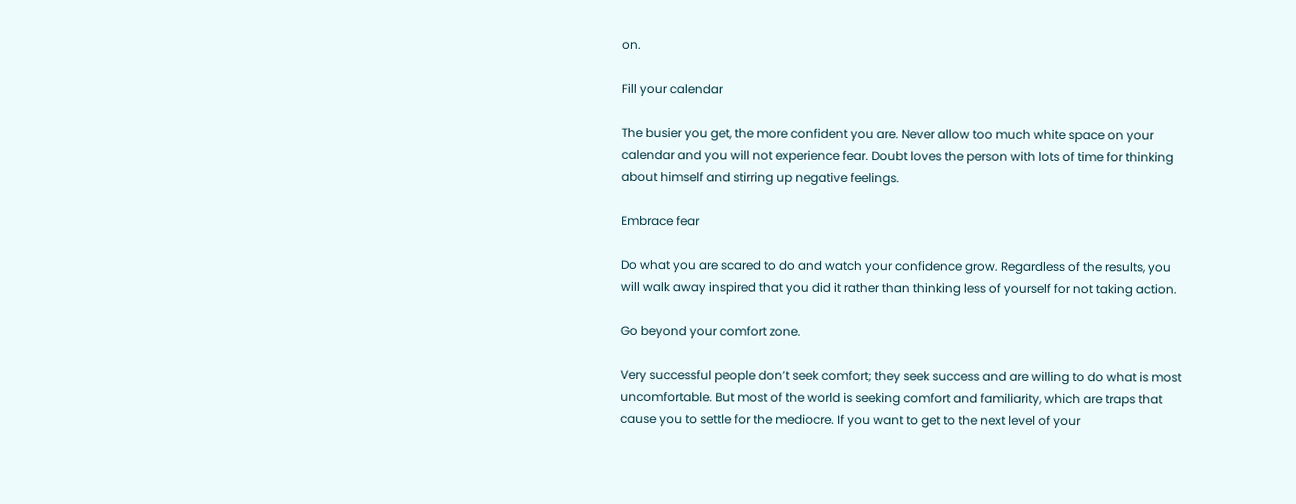on.

Fill your calendar

The busier you get, the more confident you are. Never allow too much white space on your calendar and you will not experience fear. Doubt loves the person with lots of time for thinking about himself and stirring up negative feelings.

Embrace fear

Do what you are scared to do and watch your confidence grow. Regardless of the results, you will walk away inspired that you did it rather than thinking less of yourself for not taking action.

Go beyond your comfort zone.

Very successful people don’t seek comfort; they seek success and are willing to do what is most uncomfortable. But most of the world is seeking comfort and familiarity, which are traps that cause you to settle for the mediocre. If you want to get to the next level of your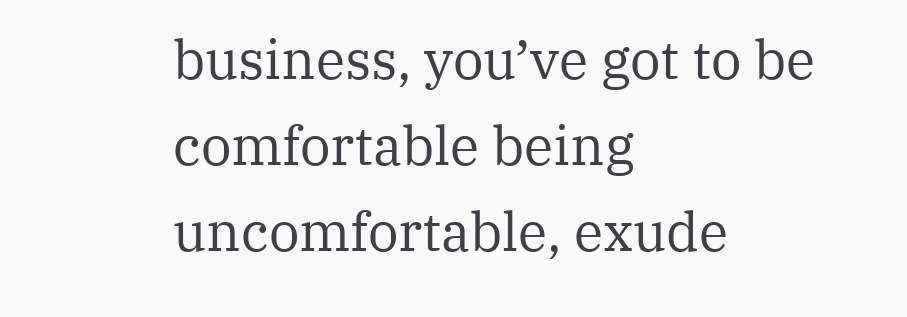business, you’ve got to be comfortable being uncomfortable, exude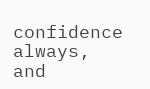confidence always, and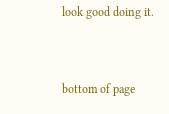look good doing it.


bottom of page